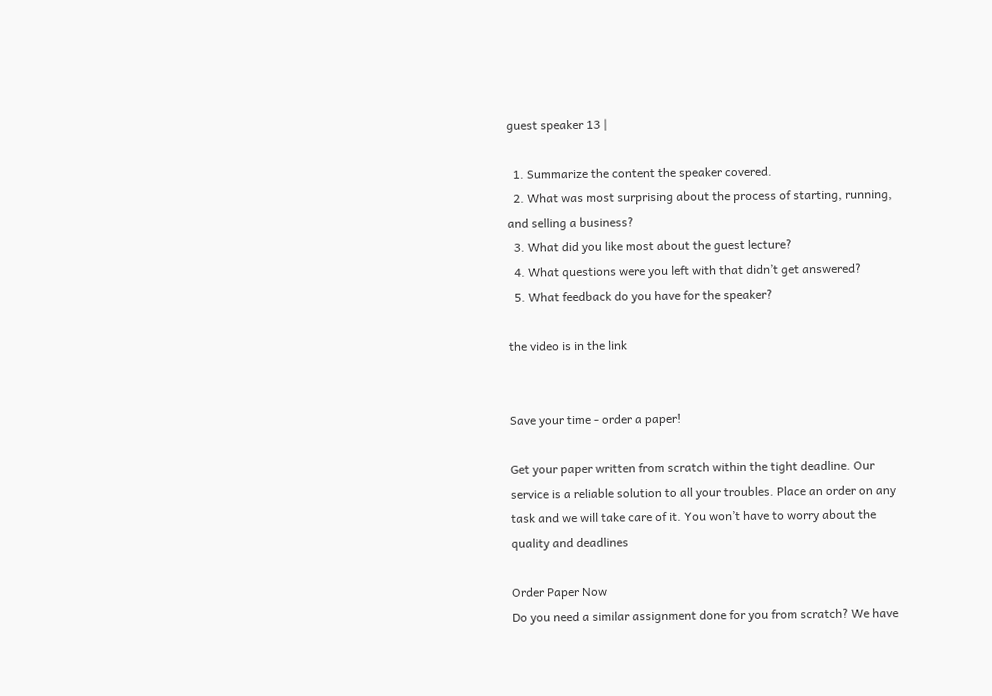guest speaker 13 |

  1. Summarize the content the speaker covered.
  2. What was most surprising about the process of starting, running, and selling a business?
  3. What did you like most about the guest lecture?
  4. What questions were you left with that didn’t get answered?
  5. What feedback do you have for the speaker?

the video is in the link


Save your time - order a paper!

Get your paper written from scratch within the tight deadline. Our service is a reliable solution to all your troubles. Place an order on any task and we will take care of it. You won’t have to worry about the quality and deadlines

Order Paper Now
Do you need a similar assignment done for you from scratch? We have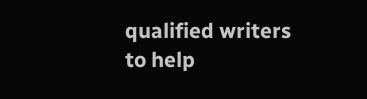qualified writers to help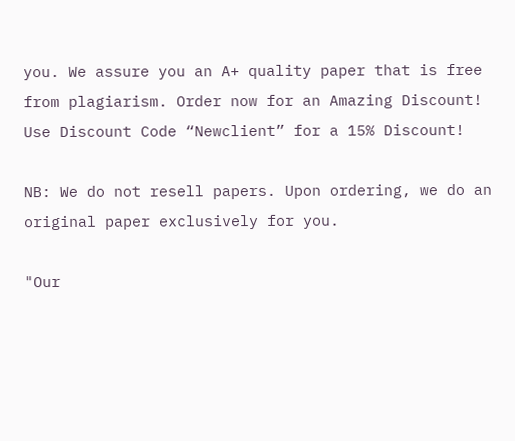you. We assure you an A+ quality paper that is free from plagiarism. Order now for an Amazing Discount!
Use Discount Code “Newclient” for a 15% Discount!

NB: We do not resell papers. Upon ordering, we do an original paper exclusively for you.

"Our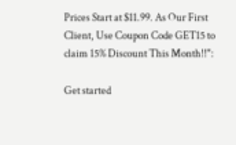Prices Start at $11.99. As Our First Client, Use Coupon Code GET15 to claim 15% Discount This Month!!":

Get started